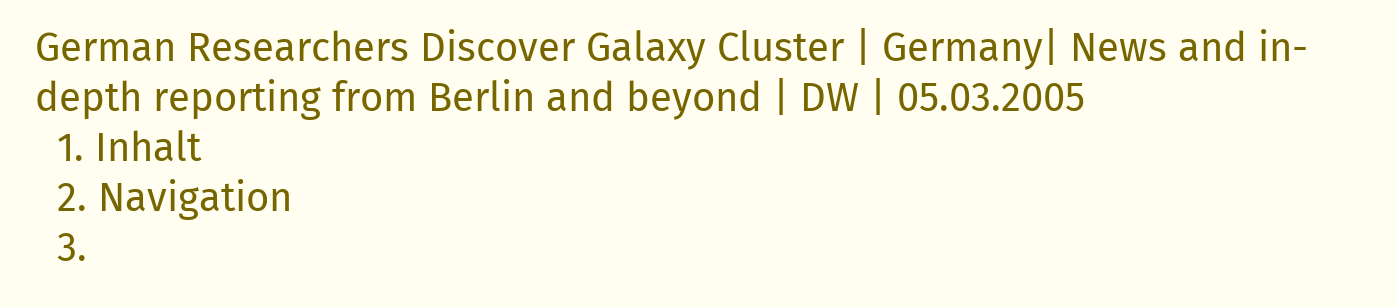German Researchers Discover Galaxy Cluster | Germany| News and in-depth reporting from Berlin and beyond | DW | 05.03.2005
  1. Inhalt
  2. Navigation
  3.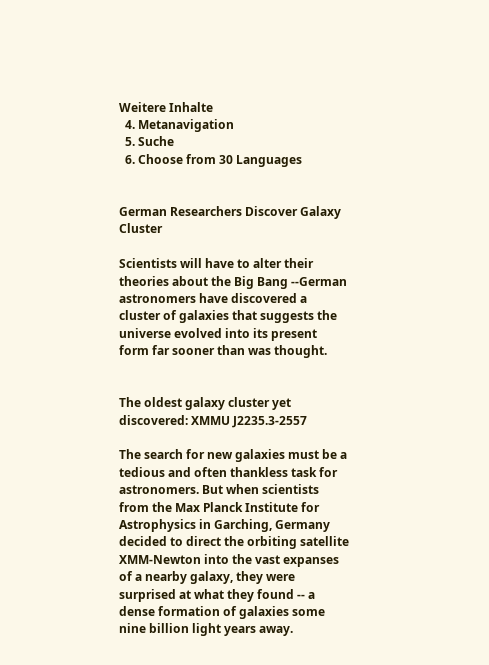Weitere Inhalte
  4. Metanavigation
  5. Suche
  6. Choose from 30 Languages


German Researchers Discover Galaxy Cluster

Scientists will have to alter their theories about the Big Bang --German astronomers have discovered a cluster of galaxies that suggests the universe evolved into its present form far sooner than was thought.


The oldest galaxy cluster yet discovered: XMMU J2235.3-2557

The search for new galaxies must be a tedious and often thankless task for astronomers. But when scientists from the Max Planck Institute for Astrophysics in Garching, Germany decided to direct the orbiting satellite XMM-Newton into the vast expanses of a nearby galaxy, they were surprised at what they found -- a dense formation of galaxies some nine billion light years away.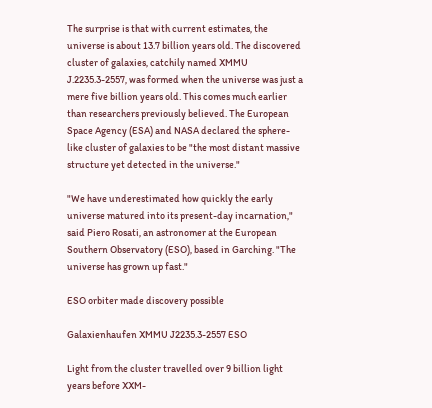The surprise is that with current estimates, the universe is about 13.7 billion years old. The discovered cluster of galaxies, catchily named XMMU J.2235.3-2557, was formed when the universe was just a mere five billion years old. This comes much earlier than researchers previously believed. The European Space Agency (ESA) and NASA declared the sphere-like cluster of galaxies to be "the most distant massive structure yet detected in the universe."

"We have underestimated how quickly the early universe matured into its present-day incarnation," said Piero Rosati, an astronomer at the European Southern Observatory (ESO), based in Garching. "The universe has grown up fast."

ESO orbiter made discovery possible

Galaxienhaufen XMMU J2235.3-2557 ESO

Light from the cluster travelled over 9 billion light years before XXM-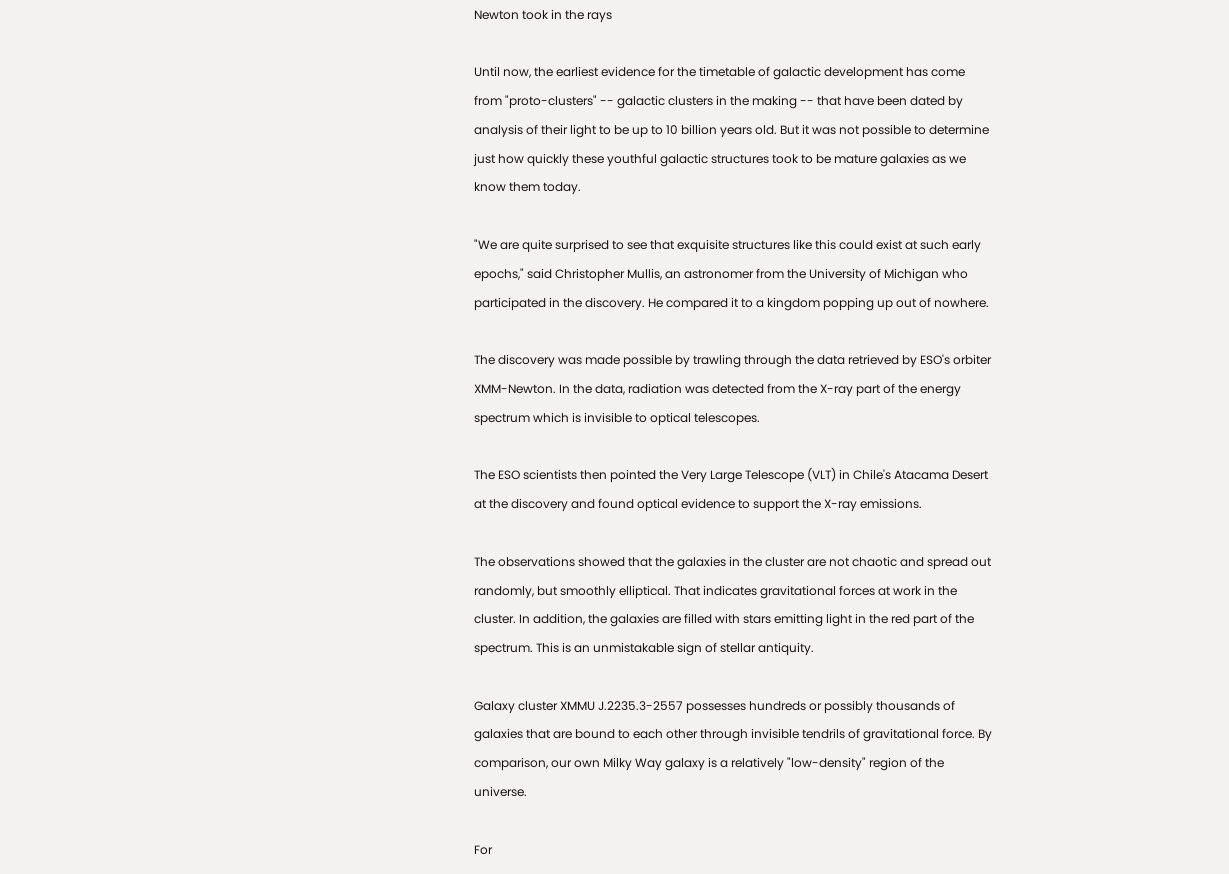Newton took in the rays

Until now, the earliest evidence for the timetable of galactic development has come from "proto-clusters" -- galactic clusters in the making -- that have been dated by analysis of their light to be up to 10 billion years old. But it was not possible to determine just how quickly these youthful galactic structures took to be mature galaxies as we know them today.

"We are quite surprised to see that exquisite structures like this could exist at such early epochs," said Christopher Mullis, an astronomer from the University of Michigan who participated in the discovery. He compared it to a kingdom popping up out of nowhere.

The discovery was made possible by trawling through the data retrieved by ESO's orbiter XMM-Newton. In the data, radiation was detected from the X-ray part of the energy spectrum which is invisible to optical telescopes.

The ESO scientists then pointed the Very Large Telescope (VLT) in Chile's Atacama Desert at the discovery and found optical evidence to support the X-ray emissions.

The observations showed that the galaxies in the cluster are not chaotic and spread out randomly, but smoothly elliptical. That indicates gravitational forces at work in the cluster. In addition, the galaxies are filled with stars emitting light in the red part of the spectrum. This is an unmistakable sign of stellar antiquity.

Galaxy cluster XMMU J.2235.3-2557 possesses hundreds or possibly thousands of galaxies that are bound to each other through invisible tendrils of gravitational force. By comparison, our own Milky Way galaxy is a relatively "low-density" region of the universe.

For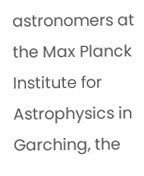astronomers at the Max Planck Institute for Astrophysics in Garching, the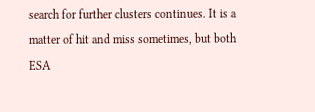search for further clusters continues. It is a matter of hit and miss sometimes, but both ESA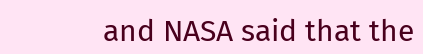and NASA said that the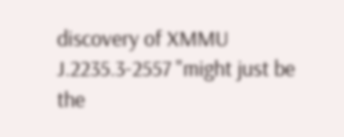discovery of XMMU J.2235.3-2557 "might just be the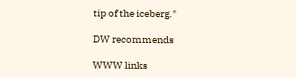tip of the iceberg."

DW recommends

WWW links